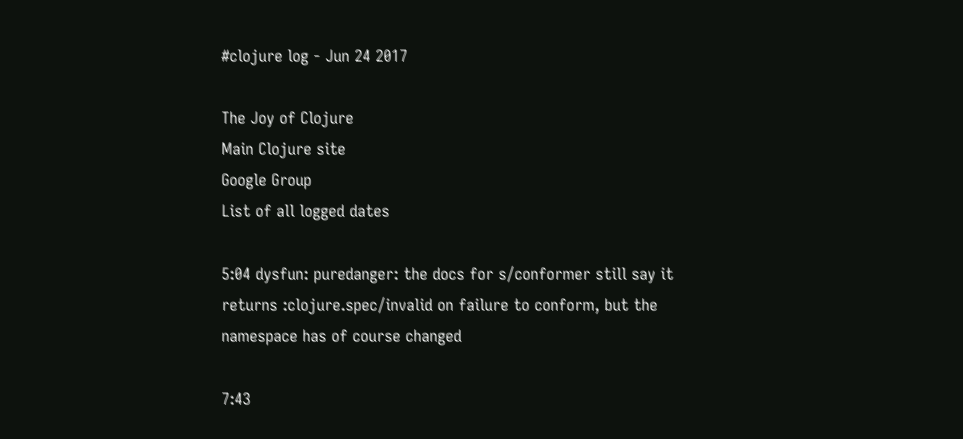#clojure log - Jun 24 2017

The Joy of Clojure
Main Clojure site
Google Group
List of all logged dates

5:04 dysfun: puredanger: the docs for s/conformer still say it returns :clojure.spec/invalid on failure to conform, but the namespace has of course changed

7:43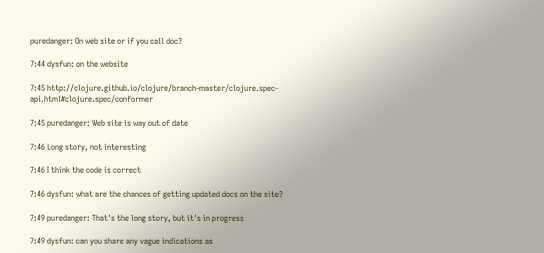puredanger: On web site or if you call doc?

7:44 dysfun: on the website

7:45 http://clojure.github.io/clojure/branch-master/clojure.spec-api.html#clojure.spec/conformer

7:45 puredanger: Web site is way out of date

7:46 Long story, not interesting

7:46 I think the code is correct

7:46 dysfun: what are the chances of getting updated docs on the site?

7:49 puredanger: That's the long story, but it's in progress

7:49 dysfun: can you share any vague indications as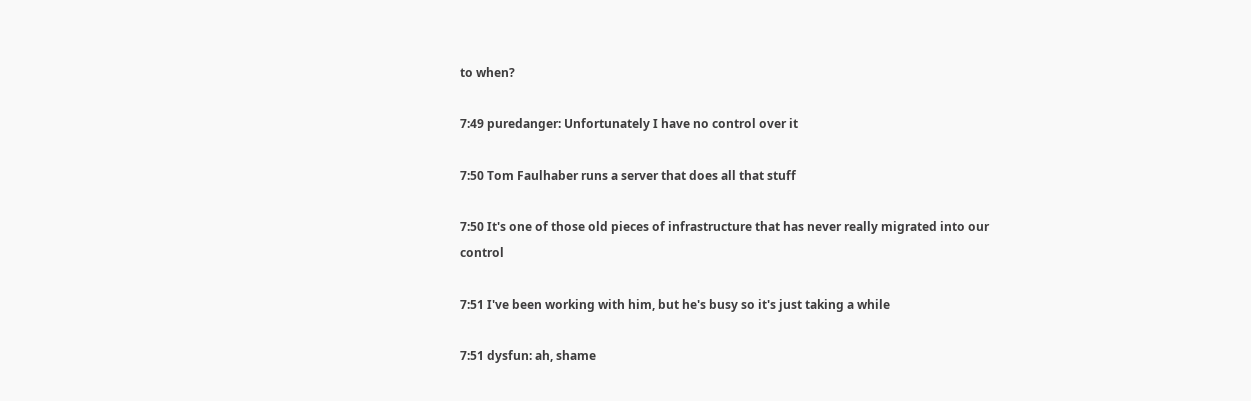to when?

7:49 puredanger: Unfortunately I have no control over it

7:50 Tom Faulhaber runs a server that does all that stuff

7:50 It's one of those old pieces of infrastructure that has never really migrated into our control

7:51 I've been working with him, but he's busy so it's just taking a while

7:51 dysfun: ah, shame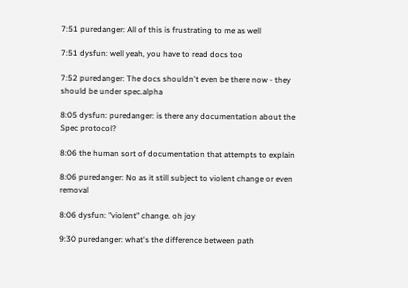7:51 puredanger: All of this is frustrating to me as well

7:51 dysfun: well yeah, you have to read docs too

7:52 puredanger: The docs shouldn't even be there now - they should be under spec.alpha

8:05 dysfun: puredanger: is there any documentation about the Spec protocol?

8:06 the human sort of documentation that attempts to explain

8:06 puredanger: No as it still subject to violent change or even removal

8:06 dysfun: "violent" change. oh joy

9:30 puredanger: what's the difference between path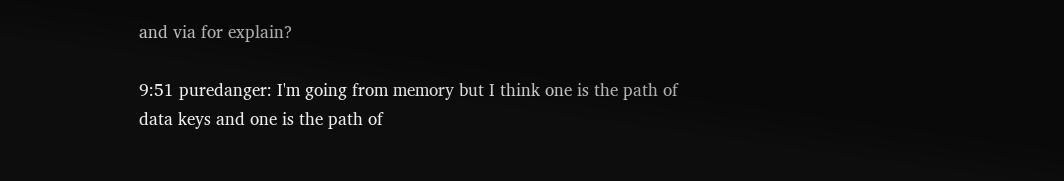and via for explain?

9:51 puredanger: I'm going from memory but I think one is the path of data keys and one is the path of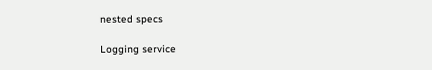nested specs

Logging service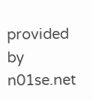provided by n01se.net